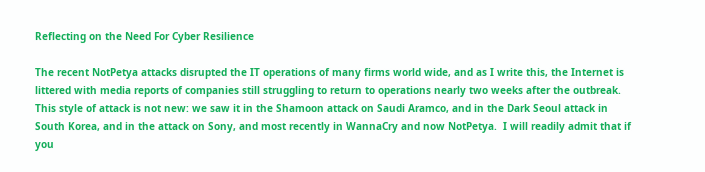Reflecting on the Need For Cyber Resilience

The recent NotPetya attacks disrupted the IT operations of many firms world wide, and as I write this, the Internet is littered with media reports of companies still struggling to return to operations nearly two weeks after the outbreak.  This style of attack is not new: we saw it in the Shamoon attack on Saudi Aramco, and in the Dark Seoul attack in South Korea, and in the attack on Sony, and most recently in WannaCry and now NotPetya.  I will readily admit that if you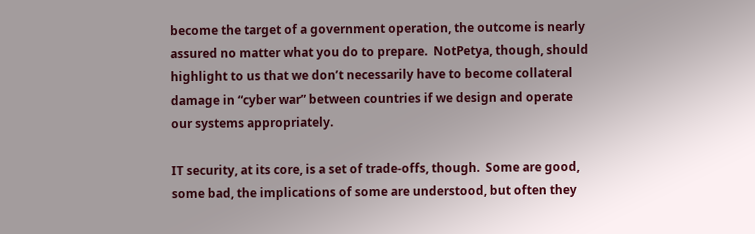become the target of a government operation, the outcome is nearly assured no matter what you do to prepare.  NotPetya, though, should highlight to us that we don’t necessarily have to become collateral damage in “cyber war” between countries if we design and operate our systems appropriately.

IT security, at its core, is a set of trade-offs, though.  Some are good, some bad, the implications of some are understood, but often they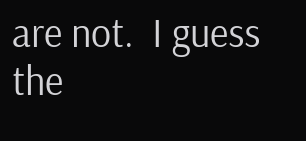are not.  I guess the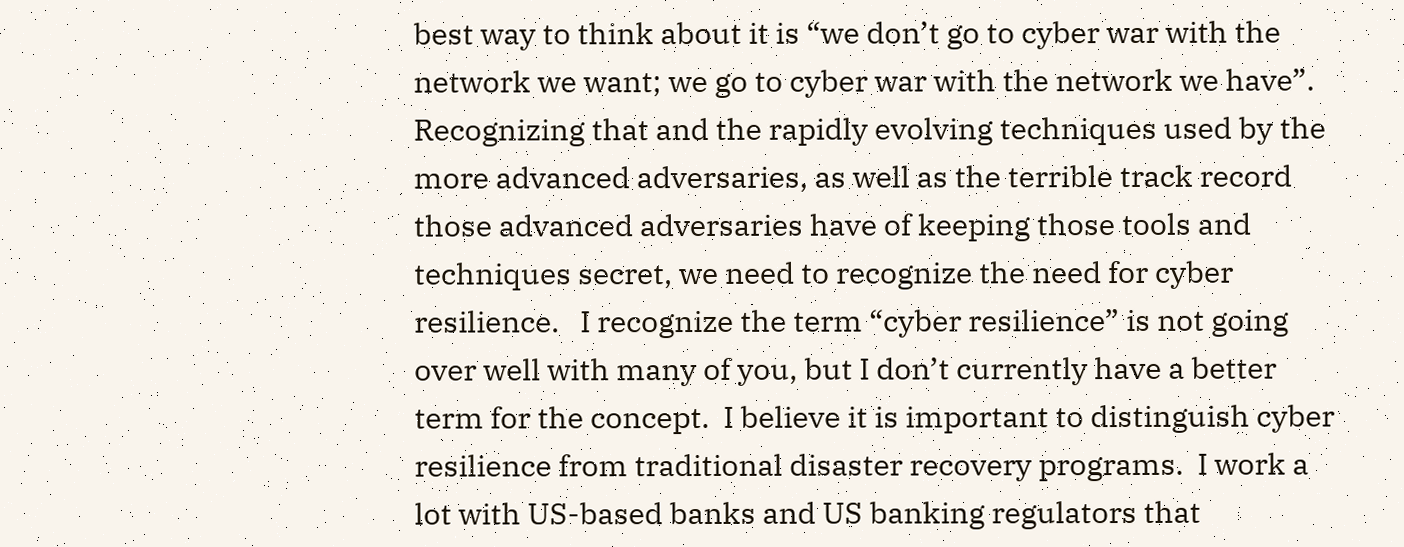best way to think about it is “we don’t go to cyber war with the network we want; we go to cyber war with the network we have”.  Recognizing that and the rapidly evolving techniques used by the more advanced adversaries, as well as the terrible track record those advanced adversaries have of keeping those tools and techniques secret, we need to recognize the need for cyber resilience.   I recognize the term “cyber resilience” is not going over well with many of you, but I don’t currently have a better term for the concept.  I believe it is important to distinguish cyber resilience from traditional disaster recovery programs.  I work a lot with US-based banks and US banking regulators that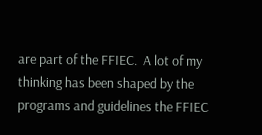are part of the FFIEC.  A lot of my thinking has been shaped by the programs and guidelines the FFIEC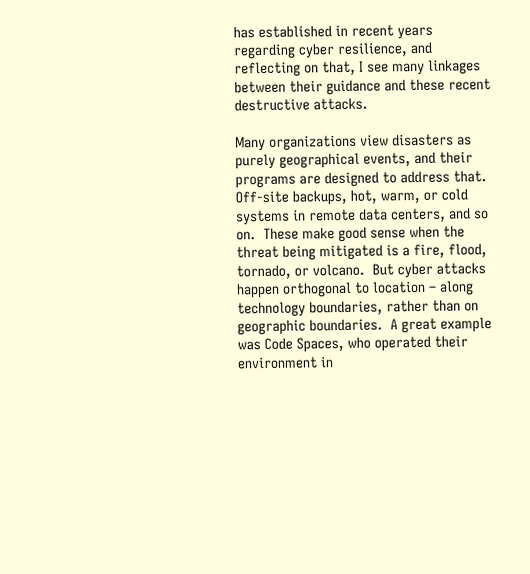has established in recent years regarding cyber resilience, and reflecting on that, I see many linkages between their guidance and these recent destructive attacks.

Many organizations view disasters as purely geographical events, and their programs are designed to address that.  Off-site backups, hot, warm, or cold systems in remote data centers, and so on.  These make good sense when the threat being mitigated is a fire, flood, tornado, or volcano.  But cyber attacks happen orthogonal to location – along technology boundaries, rather than on geographic boundaries.  A great example was Code Spaces, who operated their environment in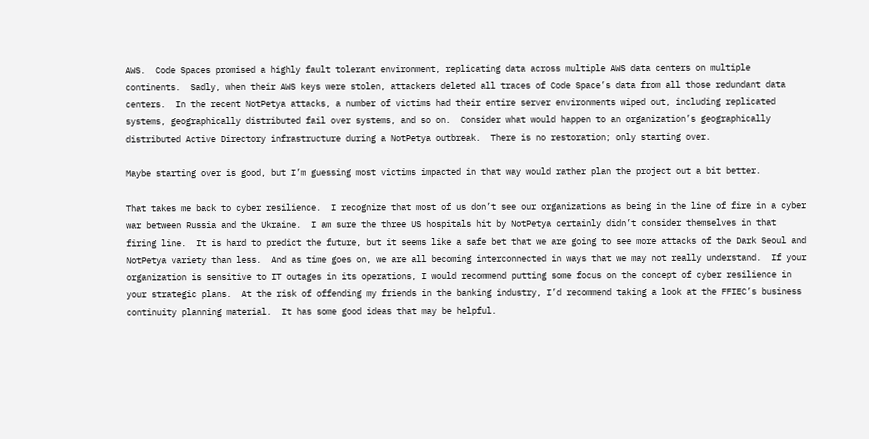AWS.  Code Spaces promised a highly fault tolerant environment, replicating data across multiple AWS data centers on multiple continents.  Sadly, when their AWS keys were stolen, attackers deleted all traces of Code Space’s data from all those redundant data centers.  In the recent NotPetya attacks, a number of victims had their entire server environments wiped out, including replicated systems, geographically distributed fail over systems, and so on.  Consider what would happen to an organization’s geographically distributed Active Directory infrastructure during a NotPetya outbreak.  There is no restoration; only starting over.

Maybe starting over is good, but I’m guessing most victims impacted in that way would rather plan the project out a bit better.

That takes me back to cyber resilience.  I recognize that most of us don’t see our organizations as being in the line of fire in a cyber war between Russia and the Ukraine.  I am sure the three US hospitals hit by NotPetya certainly didn’t consider themselves in that firing line.  It is hard to predict the future, but it seems like a safe bet that we are going to see more attacks of the Dark Seoul and NotPetya variety than less.  And as time goes on, we are all becoming interconnected in ways that we may not really understand.  If your organization is sensitive to IT outages in its operations, I would recommend putting some focus on the concept of cyber resilience in your strategic plans.  At the risk of offending my friends in the banking industry, I’d recommend taking a look at the FFIEC’s business continuity planning material.  It has some good ideas that may be helpful.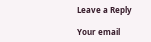Leave a Reply

Your email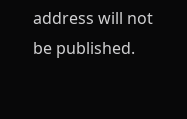address will not be published.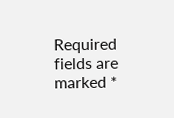Required fields are marked *